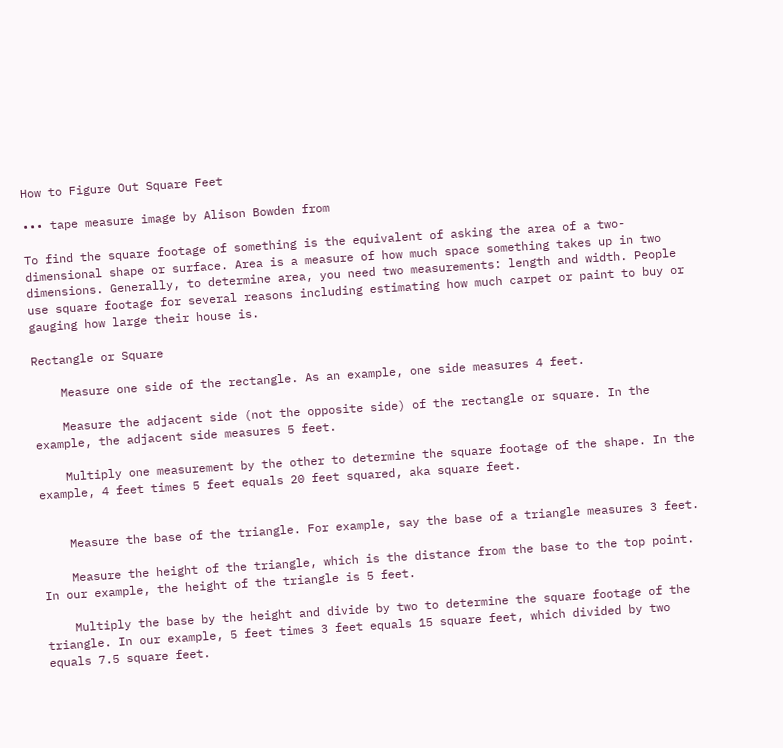How to Figure Out Square Feet

••• tape measure image by Alison Bowden from

To find the square footage of something is the equivalent of asking the area of a two-dimensional shape or surface. Area is a measure of how much space something takes up in two dimensions. Generally, to determine area, you need two measurements: length and width. People use square footage for several reasons including estimating how much carpet or paint to buy or gauging how large their house is.

Rectangle or Square

    Measure one side of the rectangle. As an example, one side measures 4 feet.

    Measure the adjacent side (not the opposite side) of the rectangle or square. In the example, the adjacent side measures 5 feet.

    Multiply one measurement by the other to determine the square footage of the shape. In the example, 4 feet times 5 feet equals 20 feet squared, aka square feet.


    Measure the base of the triangle. For example, say the base of a triangle measures 3 feet.

    Measure the height of the triangle, which is the distance from the base to the top point. In our example, the height of the triangle is 5 feet.

    Multiply the base by the height and divide by two to determine the square footage of the triangle. In our example, 5 feet times 3 feet equals 15 square feet, which divided by two equals 7.5 square feet.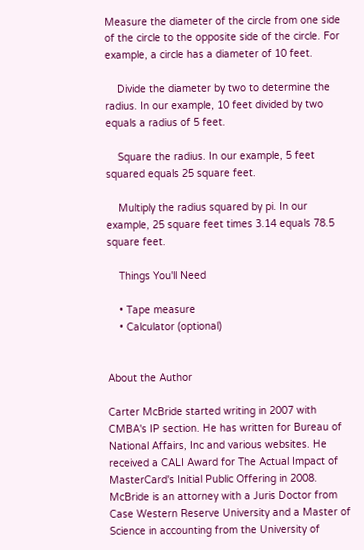Measure the diameter of the circle from one side of the circle to the opposite side of the circle. For example, a circle has a diameter of 10 feet.

    Divide the diameter by two to determine the radius. In our example, 10 feet divided by two equals a radius of 5 feet.

    Square the radius. In our example, 5 feet squared equals 25 square feet.

    Multiply the radius squared by pi. In our example, 25 square feet times 3.14 equals 78.5 square feet.

    Things You'll Need

    • Tape measure
    • Calculator (optional)


About the Author

Carter McBride started writing in 2007 with CMBA's IP section. He has written for Bureau of National Affairs, Inc and various websites. He received a CALI Award for The Actual Impact of MasterCard's Initial Public Offering in 2008. McBride is an attorney with a Juris Doctor from Case Western Reserve University and a Master of Science in accounting from the University of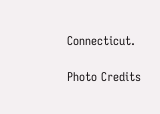Connecticut.

Photo Credits